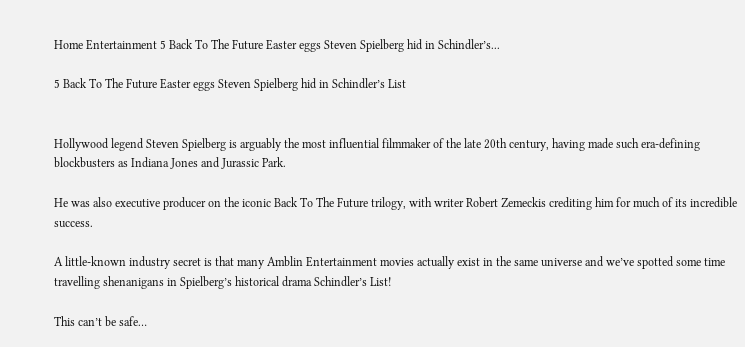Home Entertainment 5 Back To The Future Easter eggs Steven Spielberg hid in Schindler’s...

5 Back To The Future Easter eggs Steven Spielberg hid in Schindler’s List


Hollywood legend Steven Spielberg is arguably the most influential filmmaker of the late 20th century, having made such era-defining blockbusters as Indiana Jones and Jurassic Park.

He was also executive producer on the iconic Back To The Future trilogy, with writer Robert Zemeckis crediting him for much of its incredible success.

A little-known industry secret is that many Amblin Entertainment movies actually exist in the same universe and we’ve spotted some time travelling shenanigans in Spielberg’s historical drama Schindler’s List!

This can’t be safe…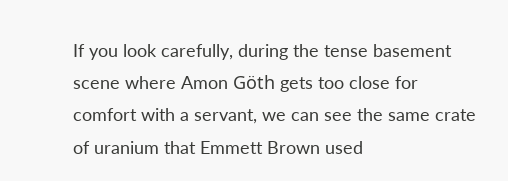If you look carefully, during the tense basement scene where Amon Göth gets too close for comfort with a servant, we can see the same crate of uranium that Emmett Brown used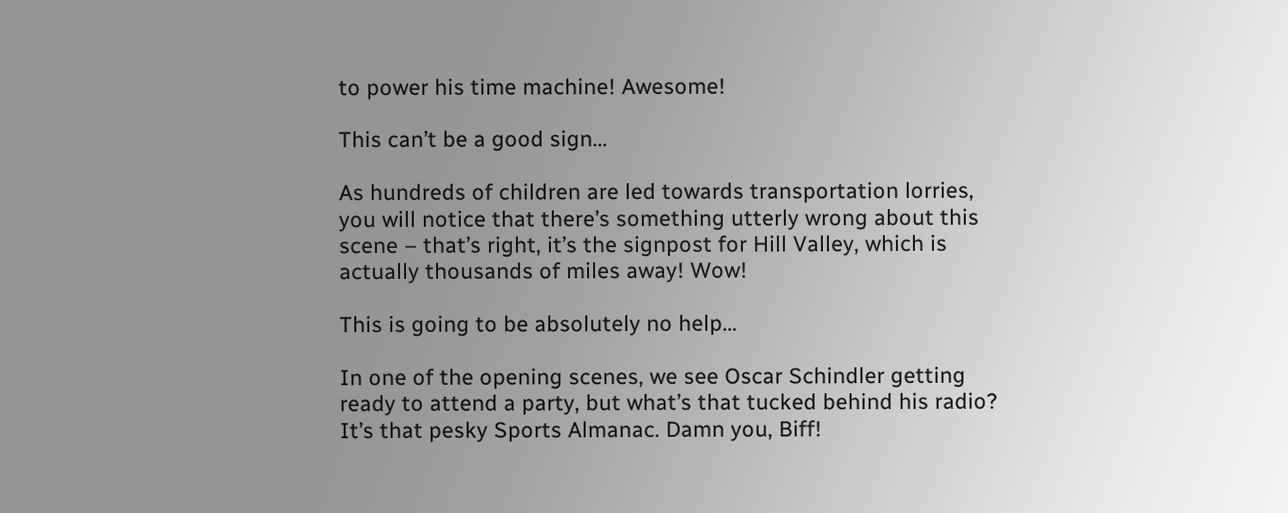to power his time machine! Awesome!

This can’t be a good sign…

As hundreds of children are led towards transportation lorries, you will notice that there’s something utterly wrong about this scene – that’s right, it’s the signpost for Hill Valley, which is actually thousands of miles away! Wow!

This is going to be absolutely no help…

In one of the opening scenes, we see Oscar Schindler getting ready to attend a party, but what’s that tucked behind his radio? It’s that pesky Sports Almanac. Damn you, Biff!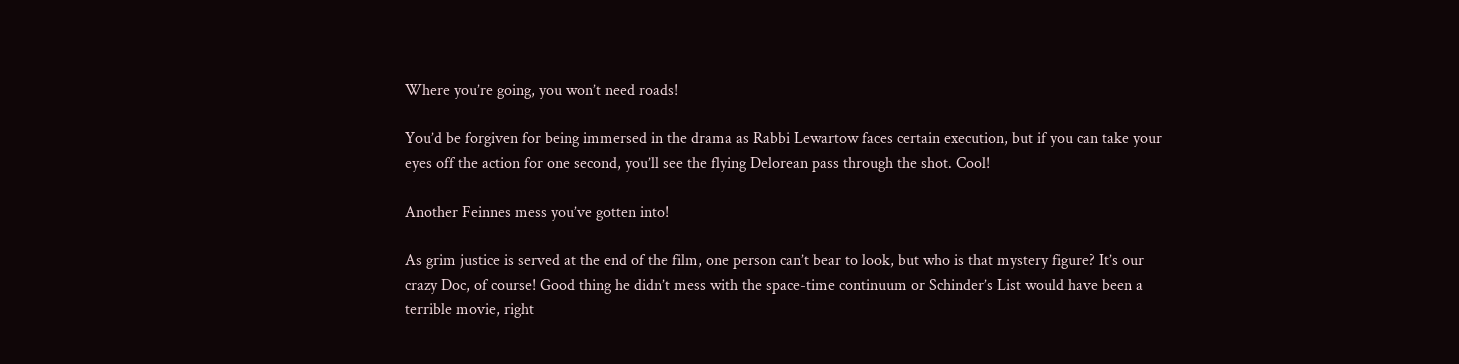Where you’re going, you won’t need roads!

You’d be forgiven for being immersed in the drama as Rabbi Lewartow faces certain execution, but if you can take your eyes off the action for one second, you’ll see the flying Delorean pass through the shot. Cool!

Another Feinnes mess you’ve gotten into!

As grim justice is served at the end of the film, one person can’t bear to look, but who is that mystery figure? It’s our crazy Doc, of course! Good thing he didn’t mess with the space-time continuum or Schinder’s List would have been a terrible movie, right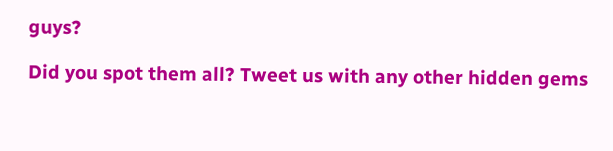guys?

Did you spot them all? Tweet us with any other hidden gems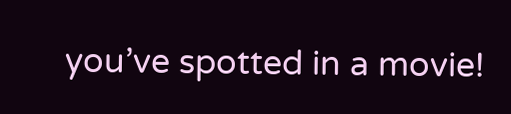you’ve spotted in a movie!